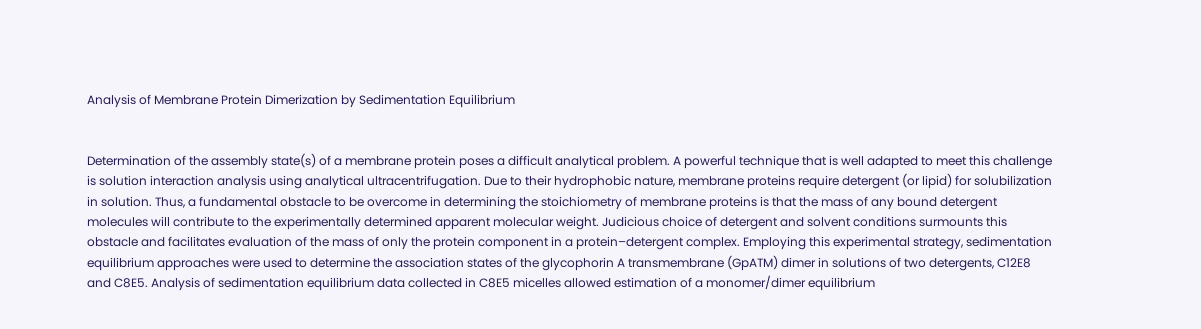Analysis of Membrane Protein Dimerization by Sedimentation Equilibrium


Determination of the assembly state(s) of a membrane protein poses a difficult analytical problem. A powerful technique that is well adapted to meet this challenge is solution interaction analysis using analytical ultracentrifugation. Due to their hydrophobic nature, membrane proteins require detergent (or lipid) for solubilization in solution. Thus, a fundamental obstacle to be overcome in determining the stoichiometry of membrane proteins is that the mass of any bound detergent molecules will contribute to the experimentally determined apparent molecular weight. Judicious choice of detergent and solvent conditions surmounts this obstacle and facilitates evaluation of the mass of only the protein component in a protein–detergent complex. Employing this experimental strategy, sedimentation equilibrium approaches were used to determine the association states of the glycophorin A transmembrane (GpATM) dimer in solutions of two detergents, C12E8 and C8E5. Analysis of sedimentation equilibrium data collected in C8E5 micelles allowed estimation of a monomer/dimer equilibrium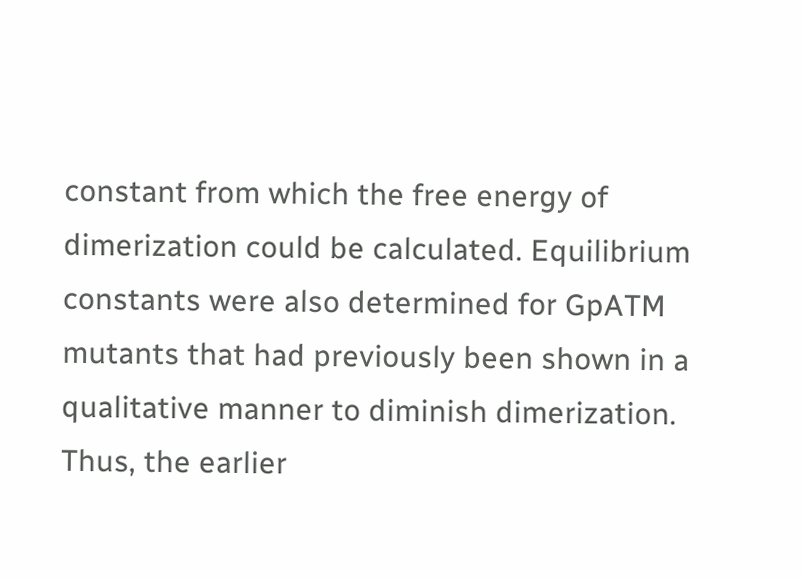constant from which the free energy of dimerization could be calculated. Equilibrium constants were also determined for GpATM mutants that had previously been shown in a qualitative manner to diminish dimerization. Thus, the earlier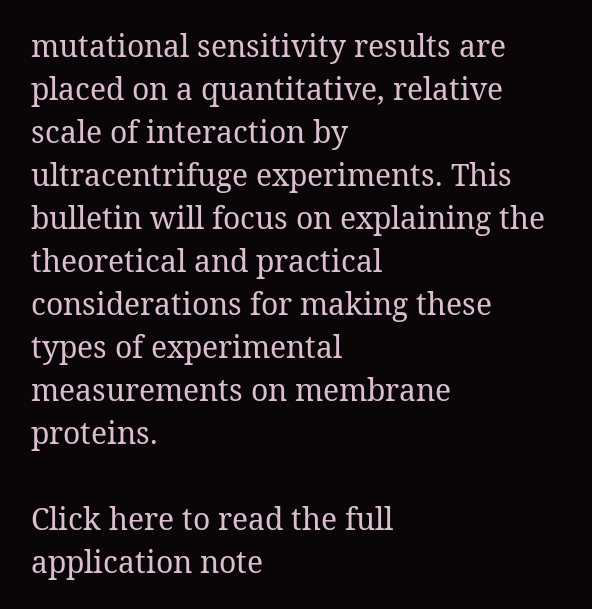mutational sensitivity results are placed on a quantitative, relative scale of interaction by ultracentrifuge experiments. This bulletin will focus on explaining the theoretical and practical considerations for making these types of experimental measurements on membrane proteins.

Click here to read the full application note